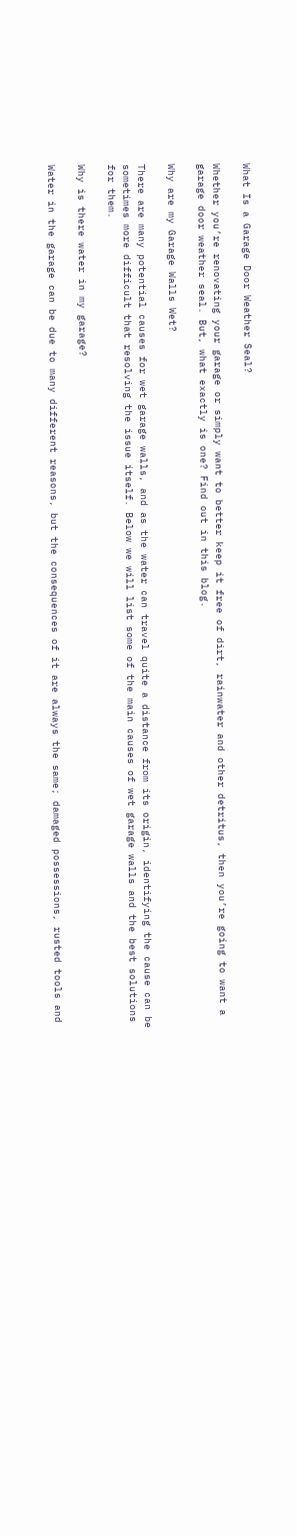What Is a Garage Door Weather Seal?

Whether you’re renovating your garage or simply want to better keep it free of dirt, rainwater and other detritus, then you’re going to want a garage door weather seal. But, what exactly is one? Find out in this blog.

Why are my Garage Walls Wet?

There are many potential causes for wet garage walls, and as the water can travel quite a distance from its origin, identifying the cause can be sometimes more difficult that resolving the issue itself. Below we will list some of the main causes of wet garage walls and the best solutions for them.

Why is there water in my garage?

Water in the garage can be due to many different reasons, but the consequences of it are always the same; damaged possessions, rusted tools and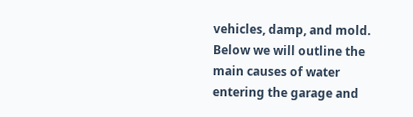vehicles, damp, and mold. Below we will outline the main causes of water entering the garage and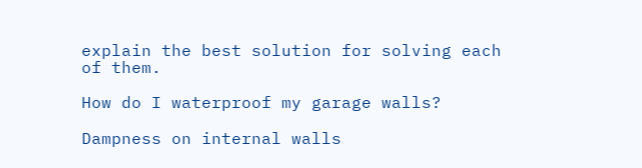explain the best solution for solving each of them.

How do I waterproof my garage walls?

Dampness on internal walls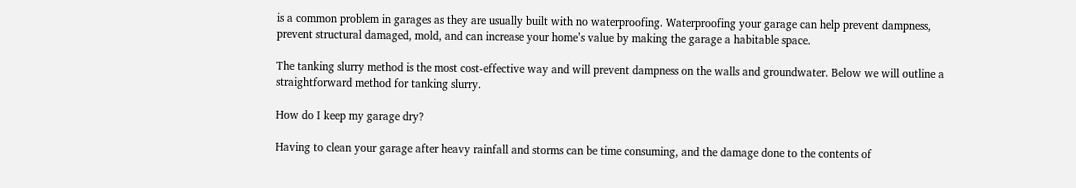is a common problem in garages as they are usually built with no waterproofing. Waterproofing your garage can help prevent dampness, prevent structural damaged, mold, and can increase your home’s value by making the garage a habitable space.

The tanking slurry method is the most cost-effective way and will prevent dampness on the walls and groundwater. Below we will outline a straightforward method for tanking slurry.

How do I keep my garage dry?

Having to clean your garage after heavy rainfall and storms can be time consuming, and the damage done to the contents of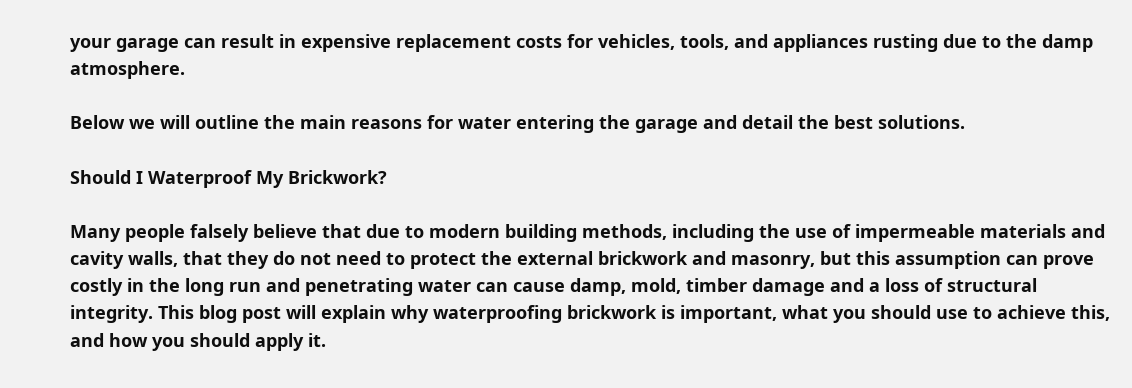your garage can result in expensive replacement costs for vehicles, tools, and appliances rusting due to the damp atmosphere.

Below we will outline the main reasons for water entering the garage and detail the best solutions.

Should I Waterproof My Brickwork?

Many people falsely believe that due to modern building methods, including the use of impermeable materials and cavity walls, that they do not need to protect the external brickwork and masonry, but this assumption can prove costly in the long run and penetrating water can cause damp, mold, timber damage and a loss of structural integrity. This blog post will explain why waterproofing brickwork is important, what you should use to achieve this, and how you should apply it.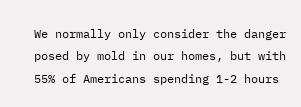We normally only consider the danger posed by mold in our homes, but with 55% of Americans spending 1-2 hours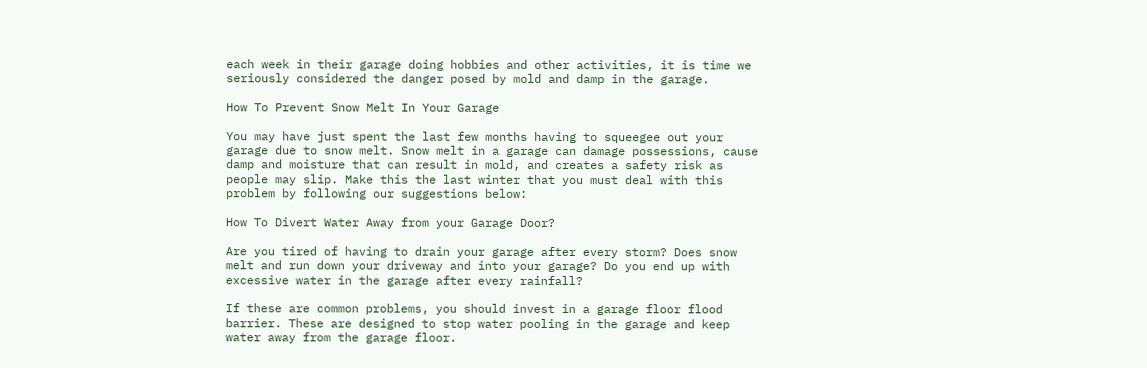each week in their garage doing hobbies and other activities, it is time we seriously considered the danger posed by mold and damp in the garage.

How To Prevent Snow Melt In Your Garage

You may have just spent the last few months having to squeegee out your garage due to snow melt. Snow melt in a garage can damage possessions, cause damp and moisture that can result in mold, and creates a safety risk as people may slip. Make this the last winter that you must deal with this problem by following our suggestions below:

How To Divert Water Away from your Garage Door?

Are you tired of having to drain your garage after every storm? Does snow melt and run down your driveway and into your garage? Do you end up with excessive water in the garage after every rainfall?

If these are common problems, you should invest in a garage floor flood barrier. These are designed to stop water pooling in the garage and keep water away from the garage floor.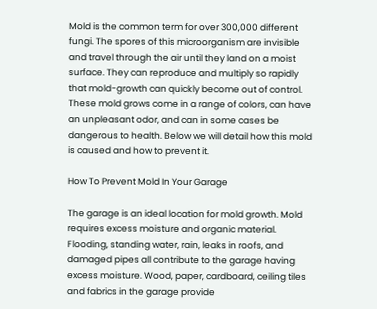Mold is the common term for over 300,000 different fungi. The spores of this microorganism are invisible and travel through the air until they land on a moist surface. They can reproduce and multiply so rapidly that mold-growth can quickly become out of control. These mold grows come in a range of colors, can have an unpleasant odor, and can in some cases be dangerous to health. Below we will detail how this mold is caused and how to prevent it.

How To Prevent Mold In Your Garage

The garage is an ideal location for mold growth. Mold requires excess moisture and organic material. Flooding, standing water, rain, leaks in roofs, and damaged pipes all contribute to the garage having excess moisture. Wood, paper, cardboard, ceiling tiles and fabrics in the garage provide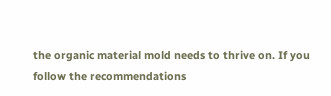the organic material mold needs to thrive on. If you follow the recommendations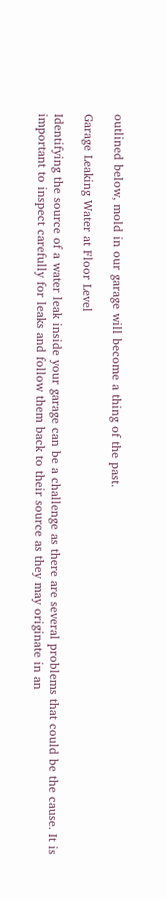outlined below, mold in our garage will become a thing of the past.

Garage Leaking Water at Floor Level

Identifying the source of a water leak inside your garage can be a challenge as there are several problems that could be the cause. It is important to inspect carefully for leaks and follow them back to their source as they may originate in an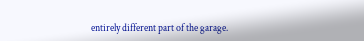entirely different part of the garage.